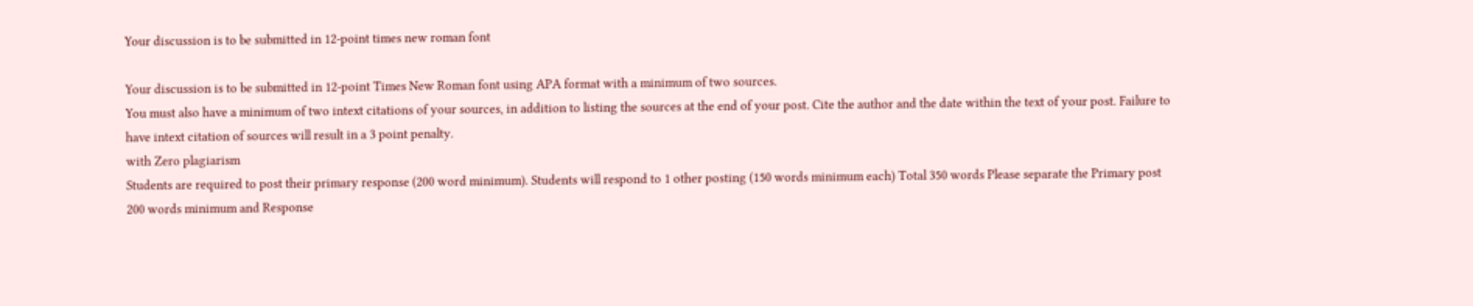Your discussion is to be submitted in 12-point times new roman font

Your discussion is to be submitted in 12-point Times New Roman font using APA format with a minimum of two sources.
You must also have a minimum of two intext citations of your sources, in addition to listing the sources at the end of your post. Cite the author and the date within the text of your post. Failure to have intext citation of sources will result in a 3 point penalty.
with Zero plagiarism
Students are required to post their primary response (200 word minimum). Students will respond to 1 other posting (150 words minimum each) Total 350 words Please separate the Primary post 200 words minimum and Response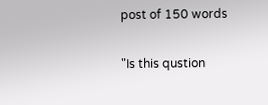post of 150 words

"Is this qustion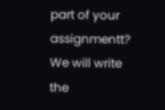part of your assignmentt? We will write the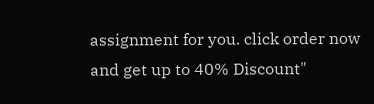assignment for you. click order now and get up to 40% Discount"